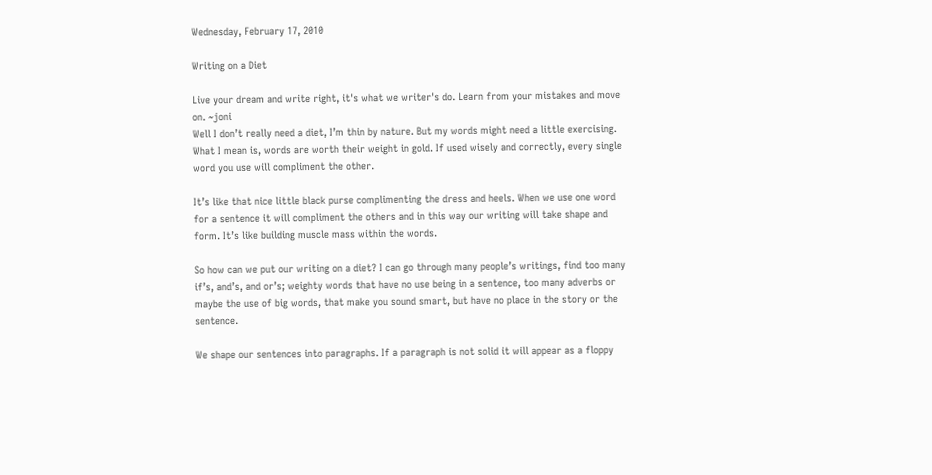Wednesday, February 17, 2010

Writing on a Diet

Live your dream and write right, it's what we writer's do. Learn from your mistakes and move on. ~joni
Well I don’t really need a diet, I’m thin by nature. But my words might need a little exercising. What I mean is, words are worth their weight in gold. If used wisely and correctly, every single word you use will compliment the other.

It’s like that nice little black purse complimenting the dress and heels. When we use one word for a sentence it will compliment the others and in this way our writing will take shape and form. It’s like building muscle mass within the words.

So how can we put our writing on a diet? I can go through many people’s writings, find too many if’s, and’s, and or’s; weighty words that have no use being in a sentence, too many adverbs or maybe the use of big words, that make you sound smart, but have no place in the story or the sentence.

We shape our sentences into paragraphs. If a paragraph is not solid it will appear as a floppy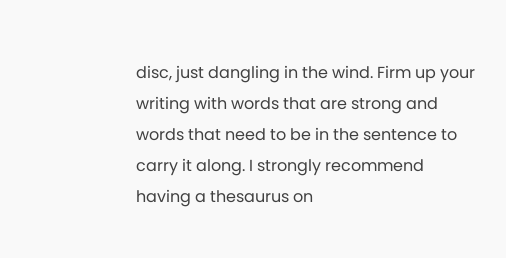disc, just dangling in the wind. Firm up your writing with words that are strong and words that need to be in the sentence to carry it along. I strongly recommend having a thesaurus on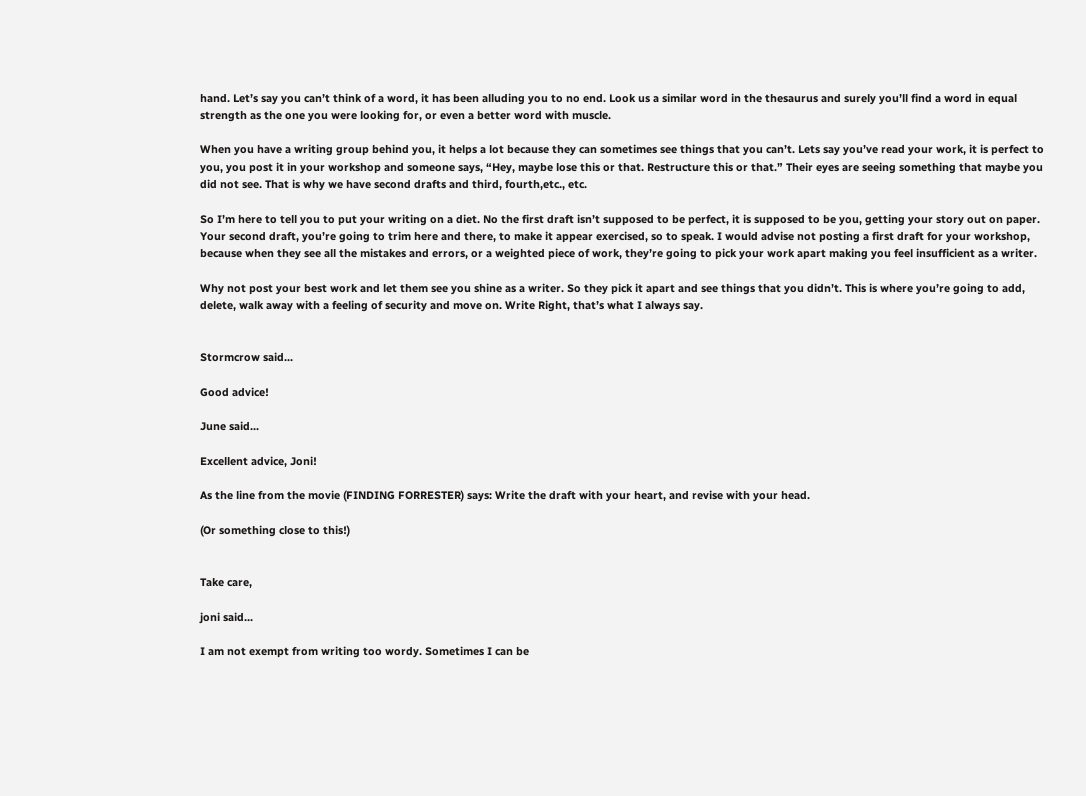hand. Let’s say you can’t think of a word, it has been alluding you to no end. Look us a similar word in the thesaurus and surely you’ll find a word in equal strength as the one you were looking for, or even a better word with muscle.

When you have a writing group behind you, it helps a lot because they can sometimes see things that you can’t. Lets say you’ve read your work, it is perfect to you, you post it in your workshop and someone says, “Hey, maybe lose this or that. Restructure this or that.” Their eyes are seeing something that maybe you did not see. That is why we have second drafts and third, fourth,etc., etc.

So I’m here to tell you to put your writing on a diet. No the first draft isn’t supposed to be perfect, it is supposed to be you, getting your story out on paper. Your second draft, you’re going to trim here and there, to make it appear exercised, so to speak. I would advise not posting a first draft for your workshop, because when they see all the mistakes and errors, or a weighted piece of work, they’re going to pick your work apart making you feel insufficient as a writer.

Why not post your best work and let them see you shine as a writer. So they pick it apart and see things that you didn’t. This is where you’re going to add, delete, walk away with a feeling of security and move on. Write Right, that’s what I always say.


Stormcrow said...

Good advice!

June said...

Excellent advice, Joni!

As the line from the movie (FINDING FORRESTER) says: Write the draft with your heart, and revise with your head.

(Or something close to this!)


Take care,

joni said...

I am not exempt from writing too wordy. Sometimes I can be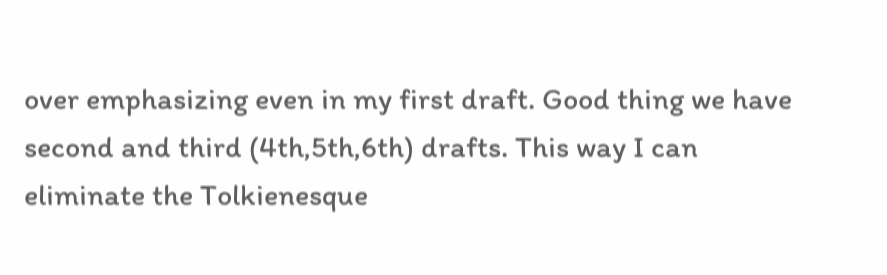over emphasizing even in my first draft. Good thing we have second and third (4th,5th,6th) drafts. This way I can eliminate the Tolkienesque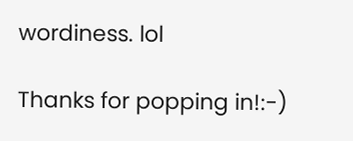wordiness. lol

Thanks for popping in!:-)